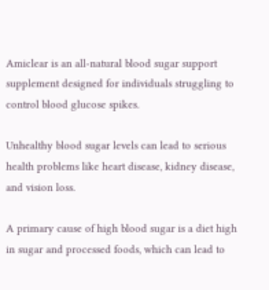Amiclear is an all-natural blood sugar support supplement designed for individuals struggling to control blood glucose spikes.

Unhealthy blood sugar levels can lead to serious health problems like heart disease, kidney disease, and vision loss.

A primary cause of high blood sugar is a diet high in sugar and processed foods, which can lead to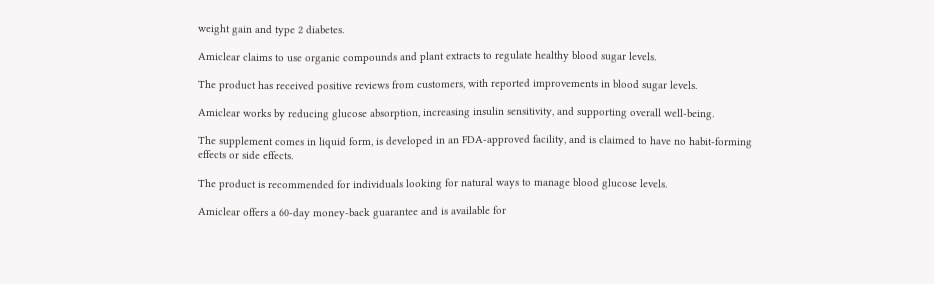weight gain and type 2 diabetes.

Amiclear claims to use organic compounds and plant extracts to regulate healthy blood sugar levels.

The product has received positive reviews from customers, with reported improvements in blood sugar levels.

Amiclear works by reducing glucose absorption, increasing insulin sensitivity, and supporting overall well-being.

The supplement comes in liquid form, is developed in an FDA-approved facility, and is claimed to have no habit-forming effects or side effects.

The product is recommended for individuals looking for natural ways to manage blood glucose levels.

Amiclear offers a 60-day money-back guarantee and is available for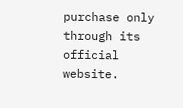purchase only through its official website.